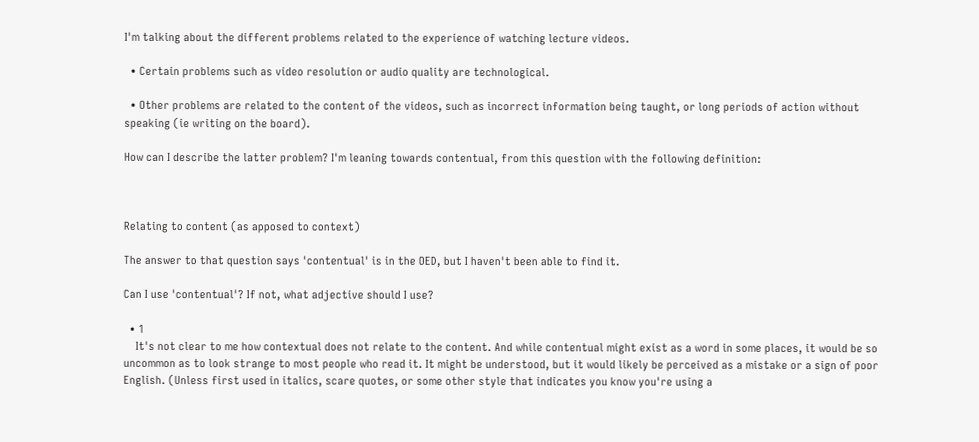I'm talking about the different problems related to the experience of watching lecture videos.

  • Certain problems such as video resolution or audio quality are technological.

  • Other problems are related to the content of the videos, such as incorrect information being taught, or long periods of action without speaking (ie writing on the board).

How can I describe the latter problem? I'm leaning towards contentual, from this question with the following definition:



Relating to content (as apposed to context)

The answer to that question says 'contentual' is in the OED, but I haven't been able to find it.

Can I use 'contentual'? If not, what adjective should I use?

  • 1
    It's not clear to me how contextual does not relate to the content. And while contentual might exist as a word in some places, it would be so uncommon as to look strange to most people who read it. It might be understood, but it would likely be perceived as a mistake or a sign of poor English. (Unless first used in italics, scare quotes, or some other style that indicates you know you're using a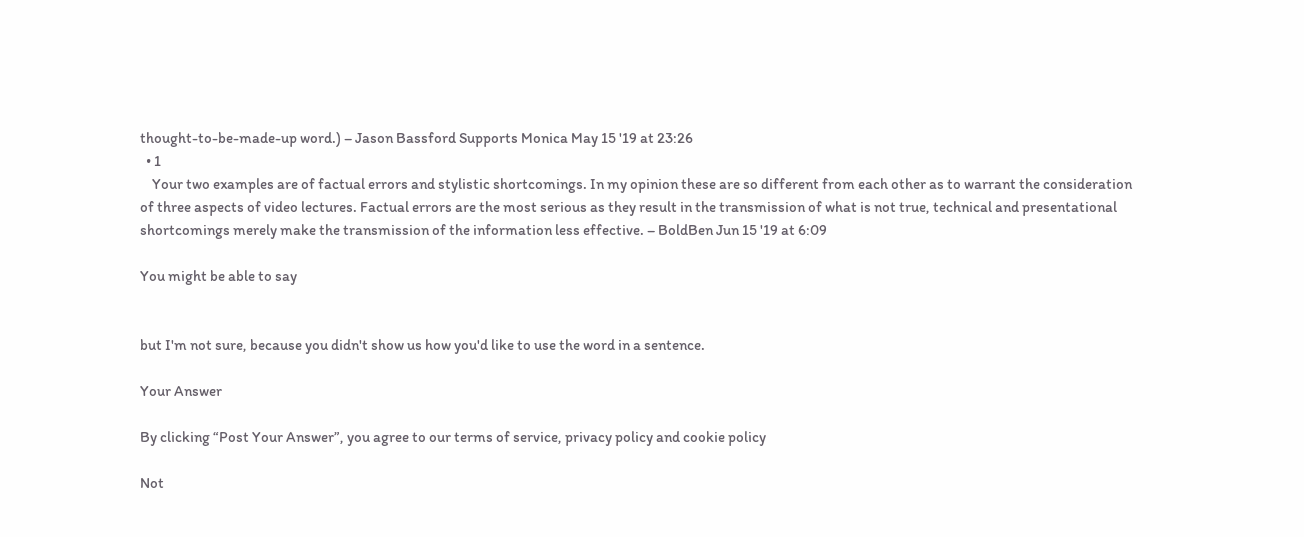thought-to-be-made-up word.) – Jason Bassford Supports Monica May 15 '19 at 23:26
  • 1
    Your two examples are of factual errors and stylistic shortcomings. In my opinion these are so different from each other as to warrant the consideration of three aspects of video lectures. Factual errors are the most serious as they result in the transmission of what is not true, technical and presentational shortcomings merely make the transmission of the information less effective. – BoldBen Jun 15 '19 at 6:09

You might be able to say


but I'm not sure, because you didn't show us how you'd like to use the word in a sentence.

Your Answer

By clicking “Post Your Answer”, you agree to our terms of service, privacy policy and cookie policy

Not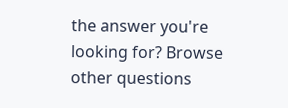the answer you're looking for? Browse other questions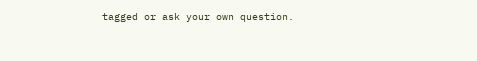tagged or ask your own question.